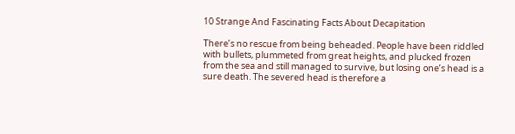10 Strange And Fascinating Facts About Decapitation

There’s no rescue from being beheaded. People have been riddled with bullets, plummeted from great heights, and plucked frozen from the sea and still managed to survive, but losing one’s head is a sure death. The severed head is therefore a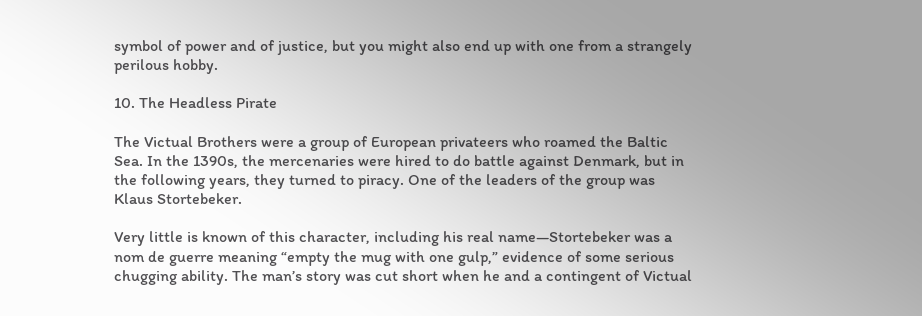symbol of power and of justice, but you might also end up with one from a strangely perilous hobby.

10. The Headless Pirate

The Victual Brothers were a group of European privateers who roamed the Baltic Sea. In the 1390s, the mercenaries were hired to do battle against Denmark, but in the following years, they turned to piracy. One of the leaders of the group was Klaus Stortebeker.

Very little is known of this character, including his real name—Stortebeker was a nom de guerre meaning “empty the mug with one gulp,” evidence of some serious chugging ability. The man’s story was cut short when he and a contingent of Victual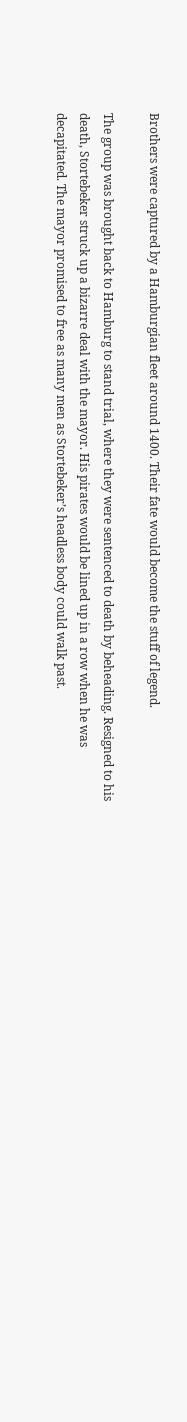Brothers were captured by a Hamburgian fleet around 1400. Their fate would become the stuff of legend.

The group was brought back to Hamburg to stand trial, where they were sentenced to death by beheading. Resigned to his death, Stortebeker struck up a bizarre deal with the mayor. His pirates would be lined up in a row when he was decapitated. The mayor promised to free as many men as Stortebeker’s headless body could walk past.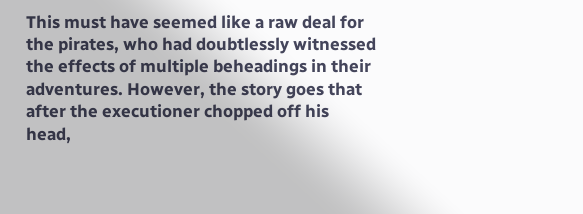This must have seemed like a raw deal for the pirates, who had doubtlessly witnessed the effects of multiple beheadings in their adventures. However, the story goes that after the executioner chopped off his head,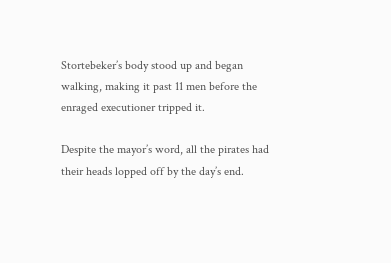Stortebeker’s body stood up and began walking, making it past 11 men before the enraged executioner tripped it.

Despite the mayor’s word, all the pirates had their heads lopped off by the day’s end.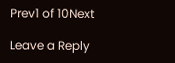Prev1 of 10Next

Leave a Reply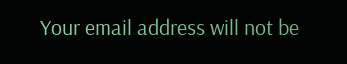Your email address will not be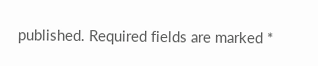published. Required fields are marked *